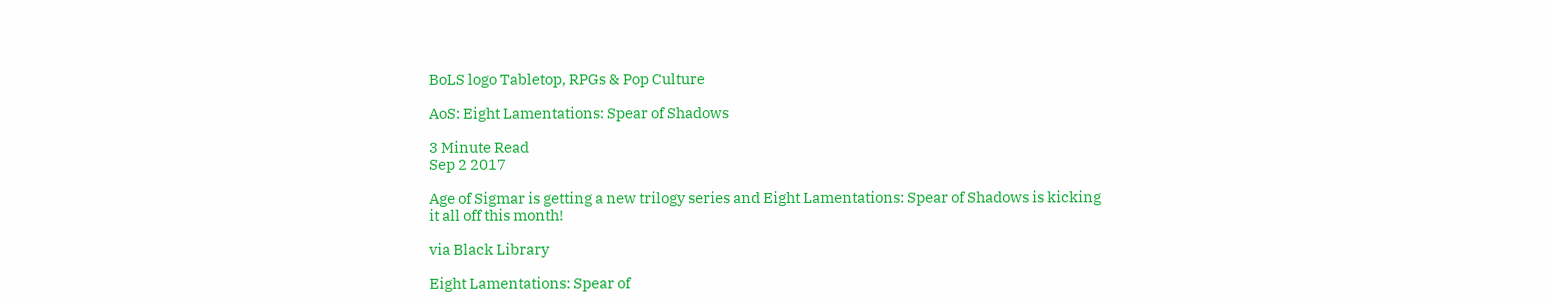BoLS logo Tabletop, RPGs & Pop Culture

AoS: Eight Lamentations: Spear of Shadows

3 Minute Read
Sep 2 2017

Age of Sigmar is getting a new trilogy series and Eight Lamentations: Spear of Shadows is kicking it all off this month!

via Black Library

Eight Lamentations: Spear of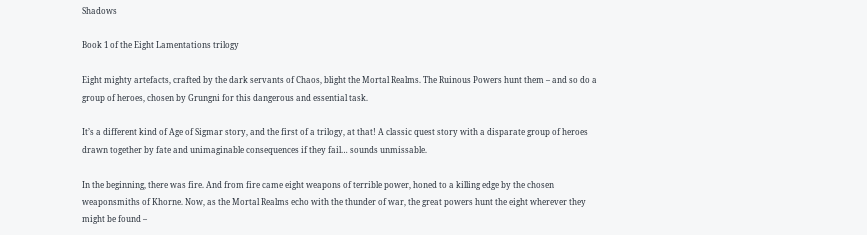Shadows

Book 1 of the Eight Lamentations trilogy

Eight mighty artefacts, crafted by the dark servants of Chaos, blight the Mortal Realms. The Ruinous Powers hunt them – and so do a group of heroes, chosen by Grungni for this dangerous and essential task.

It’s a different kind of Age of Sigmar story, and the first of a trilogy, at that! A classic quest story with a disparate group of heroes drawn together by fate and unimaginable consequences if they fail… sounds unmissable.

In the beginning, there was fire. And from fire came eight weapons of terrible power, honed to a killing edge by the chosen weaponsmiths of Khorne. Now, as the Mortal Realms echo with the thunder of war, the great powers hunt the eight wherever they might be found –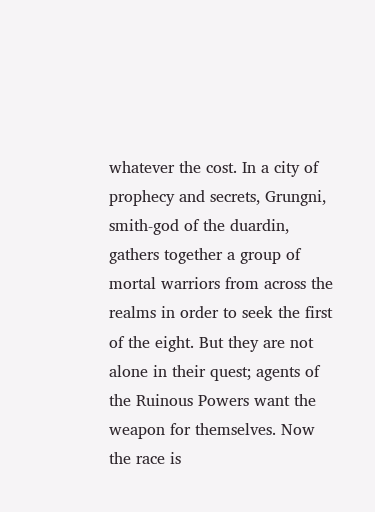whatever the cost. In a city of prophecy and secrets, Grungni, smith-god of the duardin, gathers together a group of mortal warriors from across the realms in order to seek the first of the eight. But they are not alone in their quest; agents of the Ruinous Powers want the weapon for themselves. Now the race is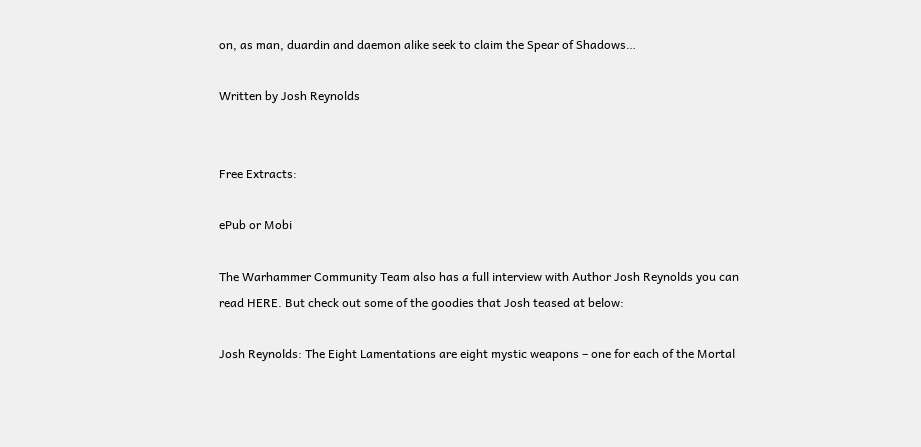on, as man, duardin and daemon alike seek to claim the Spear of Shadows…

Written by Josh Reynolds


Free Extracts:

ePub or Mobi

The Warhammer Community Team also has a full interview with Author Josh Reynolds you can read HERE. But check out some of the goodies that Josh teased at below:

Josh Reynolds: The Eight Lamentations are eight mystic weapons – one for each of the Mortal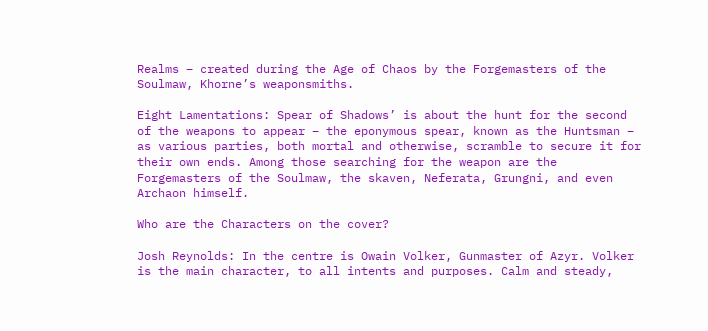Realms – created during the Age of Chaos by the Forgemasters of the Soulmaw, Khorne’s weaponsmiths.

Eight Lamentations: Spear of Shadows’ is about the hunt for the second of the weapons to appear – the eponymous spear, known as the Huntsman – as various parties, both mortal and otherwise, scramble to secure it for their own ends. Among those searching for the weapon are the Forgemasters of the Soulmaw, the skaven, Neferata, Grungni, and even Archaon himself.

Who are the Characters on the cover?

Josh Reynolds: In the centre is Owain Volker, Gunmaster of Azyr. Volker is the main character, to all intents and purposes. Calm and steady,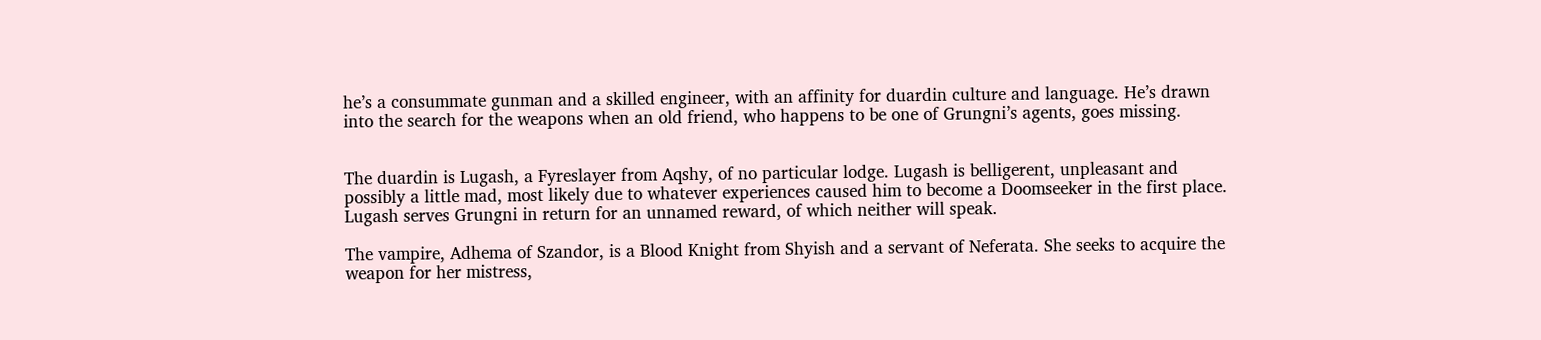he’s a consummate gunman and a skilled engineer, with an affinity for duardin culture and language. He’s drawn into the search for the weapons when an old friend, who happens to be one of Grungni’s agents, goes missing.


The duardin is Lugash, a Fyreslayer from Aqshy, of no particular lodge. Lugash is belligerent, unpleasant and possibly a little mad, most likely due to whatever experiences caused him to become a Doomseeker in the first place. Lugash serves Grungni in return for an unnamed reward, of which neither will speak.

The vampire, Adhema of Szandor, is a Blood Knight from Shyish and a servant of Neferata. She seeks to acquire the weapon for her mistress,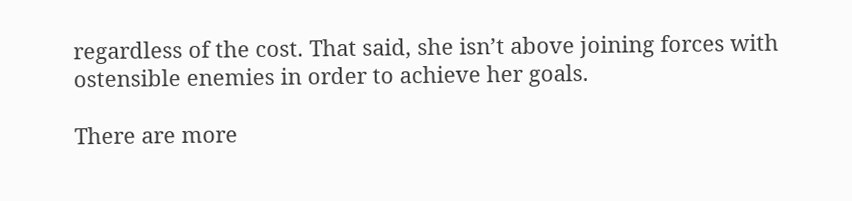regardless of the cost. That said, she isn’t above joining forces with ostensible enemies in order to achieve her goals.

There are more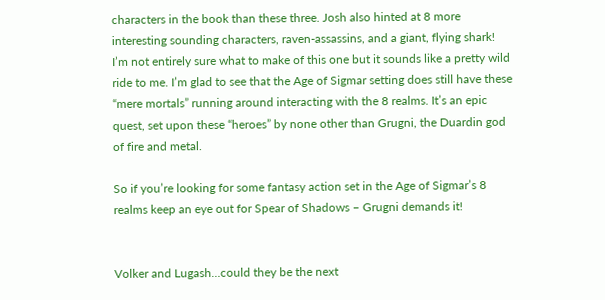characters in the book than these three. Josh also hinted at 8 more interesting sounding characters, raven-assassins, and a giant, flying shark! I’m not entirely sure what to make of this one but it sounds like a pretty wild ride to me. I’m glad to see that the Age of Sigmar setting does still have these “mere mortals” running around interacting with the 8 realms. It’s an epic quest, set upon these “heroes” by none other than Grugni, the Duardin god of fire and metal.

So if you’re looking for some fantasy action set in the Age of Sigmar’s 8 realms keep an eye out for Spear of Shadows – Grugni demands it!


Volker and Lugash…could they be the next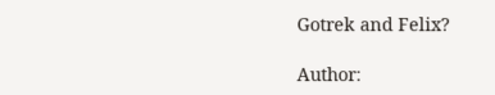Gotrek and Felix?

Author: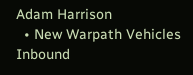Adam Harrison
  • New Warpath Vehicles Inbound